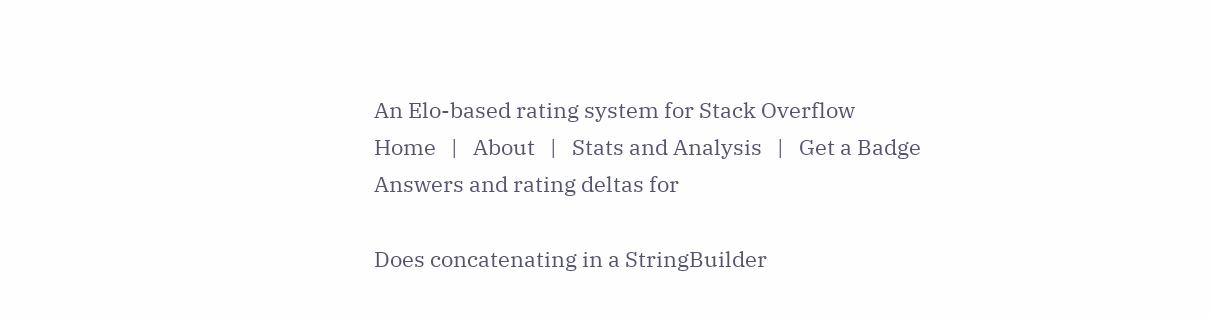An Elo-based rating system for Stack Overflow
Home   |   About   |   Stats and Analysis   |   Get a Badge
Answers and rating deltas for

Does concatenating in a StringBuilder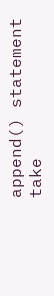append() statement take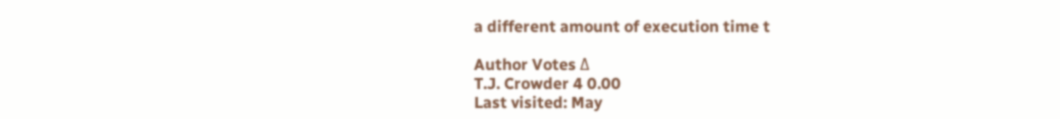a different amount of execution time t

Author Votes Δ
T.J. Crowder 4 0.00
Last visited: May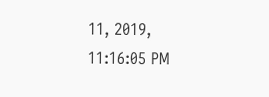11, 2019, 11:16:05 PM